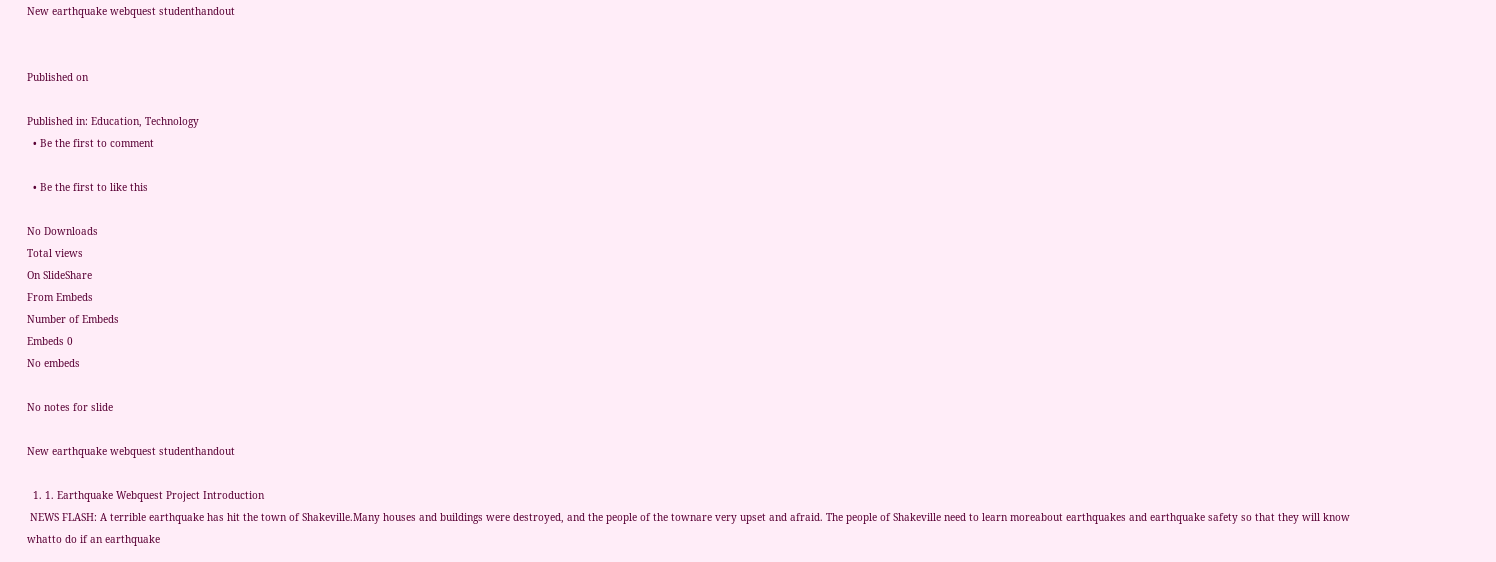New earthquake webquest studenthandout


Published on

Published in: Education, Technology
  • Be the first to comment

  • Be the first to like this

No Downloads
Total views
On SlideShare
From Embeds
Number of Embeds
Embeds 0
No embeds

No notes for slide

New earthquake webquest studenthandout

  1. 1. Earthquake Webquest Project Introduction
 NEWS FLASH: A terrible earthquake has hit the town of Shakeville.Many houses and buildings were destroyed, and the people of the townare very upset and afraid. The people of Shakeville need to learn moreabout earthquakes and earthquake safety so that they will know whatto do if an earthquake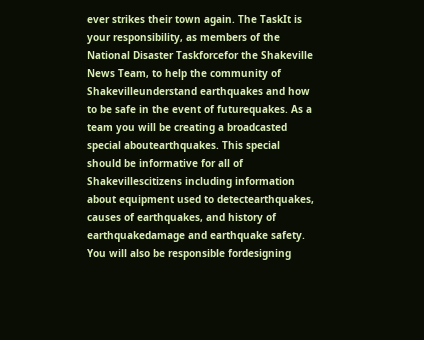ever strikes their town again. The TaskIt is your responsibility, as members of the National Disaster Taskforcefor the Shakeville News Team, to help the community of Shakevilleunderstand earthquakes and how to be safe in the event of futurequakes. As a team you will be creating a broadcasted special aboutearthquakes. This special should be informative for all of Shakevillescitizens including information about equipment used to detectearthquakes, causes of earthquakes, and history of earthquakedamage and earthquake safety. You will also be responsible fordesigning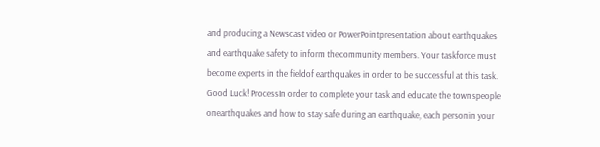and producing a Newscast video or PowerPointpresentation about earthquakes and earthquake safety to inform thecommunity members. Your taskforce must become experts in the fieldof earthquakes in order to be successful at this task. Good Luck! ProcessIn order to complete your task and educate the townspeople onearthquakes and how to stay safe during an earthquake, each personin your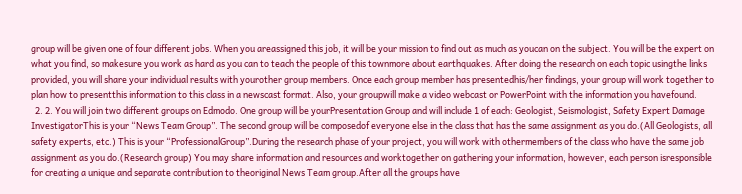group will be given one of four different jobs. When you areassigned this job, it will be your mission to find out as much as youcan on the subject. You will be the expert on what you find, so makesure you work as hard as you can to teach the people of this townmore about earthquakes. After doing the research on each topic usingthe links provided, you will share your individual results with yourother group members. Once each group member has presentedhis/her findings, your group will work together to plan how to presentthis information to this class in a newscast format. Also, your groupwill make a video webcast or PowerPoint with the information you havefound.
  2. 2. You will join two different groups on Edmodo. One group will be yourPresentation Group and will include 1 of each: Geologist, Seismologist, Safety Expert Damage InvestigatorThis is your “News Team Group”. The second group will be composedof everyone else in the class that has the same assignment as you do.(All Geologists, all safety experts, etc.) This is your “ProfessionalGroup”.During the research phase of your project, you will work with othermembers of the class who have the same job assignment as you do.(Research group) You may share information and resources and worktogether on gathering your information, however, each person isresponsible for creating a unique and separate contribution to theoriginal News Team group.After all the groups have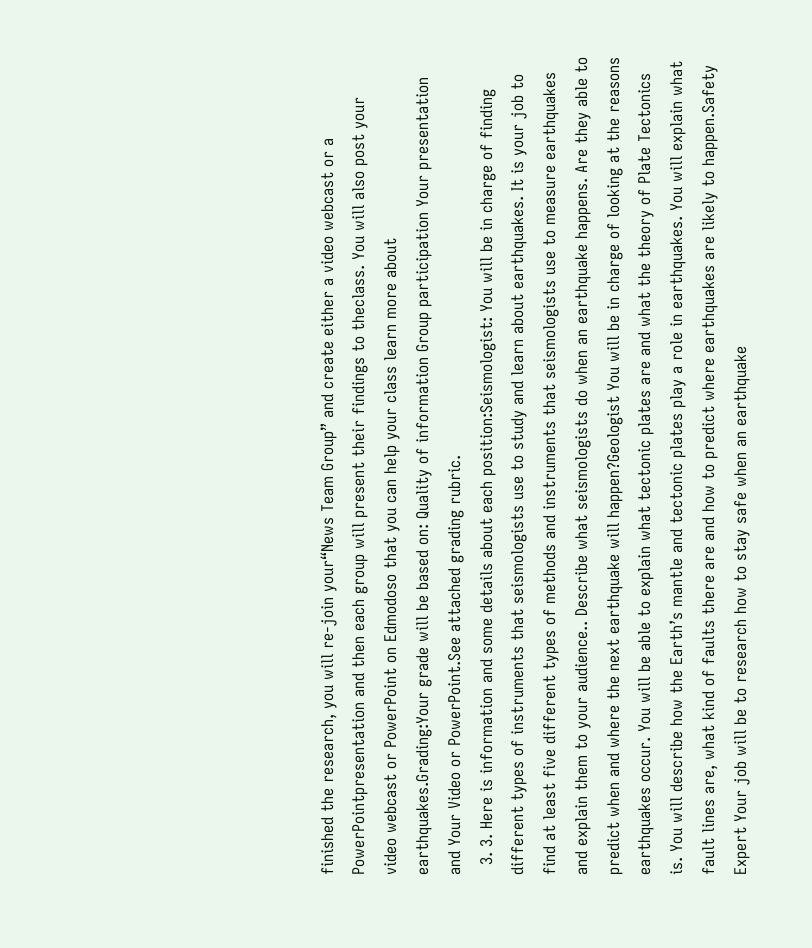finished the research, you will re-join your“News Team Group” and create either a video webcast or a PowerPointpresentation and then each group will present their findings to theclass. You will also post your video webcast or PowerPoint on Edmodoso that you can help your class learn more about earthquakes.Grading:Your grade will be based on: Quality of information Group participation Your presentation and Your Video or PowerPoint.See attached grading rubric.
  3. 3. Here is information and some details about each position:Seismologist: You will be in charge of finding different types of instruments that seismologists use to study and learn about earthquakes. It is your job to find at least five different types of methods and instruments that seismologists use to measure earthquakes and explain them to your audience.. Describe what seismologists do when an earthquake happens. Are they able to predict when and where the next earthquake will happen?Geologist You will be in charge of looking at the reasons earthquakes occur. You will be able to explain what tectonic plates are and what the theory of Plate Tectonics is. You will describe how the Earth’s mantle and tectonic plates play a role in earthquakes. You will explain what fault lines are, what kind of faults there are and how to predict where earthquakes are likely to happen.Safety Expert Your job will be to research how to stay safe when an earthquake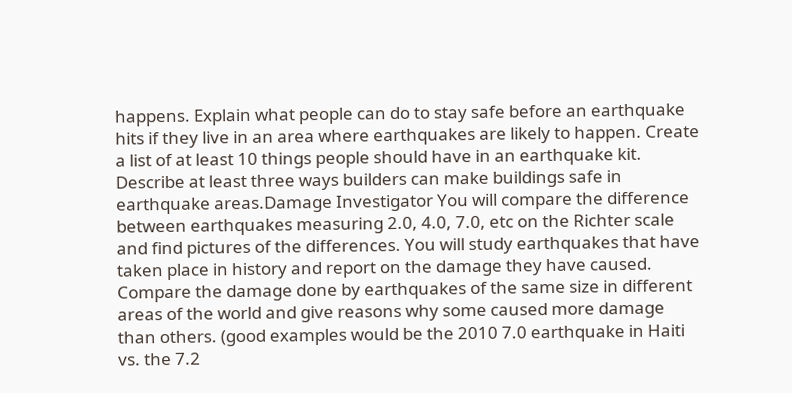happens. Explain what people can do to stay safe before an earthquake hits if they live in an area where earthquakes are likely to happen. Create a list of at least 10 things people should have in an earthquake kit. Describe at least three ways builders can make buildings safe in earthquake areas.Damage Investigator You will compare the difference between earthquakes measuring 2.0, 4.0, 7.0, etc on the Richter scale and find pictures of the differences. You will study earthquakes that have taken place in history and report on the damage they have caused. Compare the damage done by earthquakes of the same size in different areas of the world and give reasons why some caused more damage than others. (good examples would be the 2010 7.0 earthquake in Haiti vs. the 7.2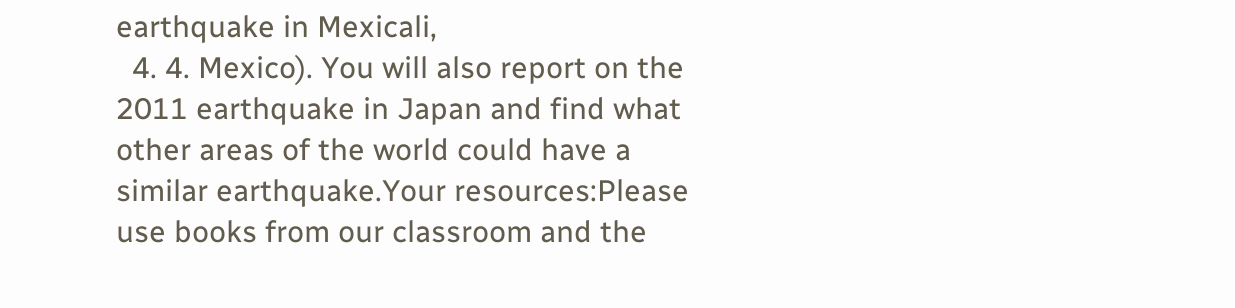earthquake in Mexicali,
  4. 4. Mexico). You will also report on the 2011 earthquake in Japan and find what other areas of the world could have a similar earthquake.Your resources:Please use books from our classroom and the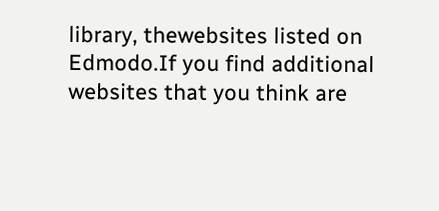library, thewebsites listed on Edmodo.If you find additional websites that you think are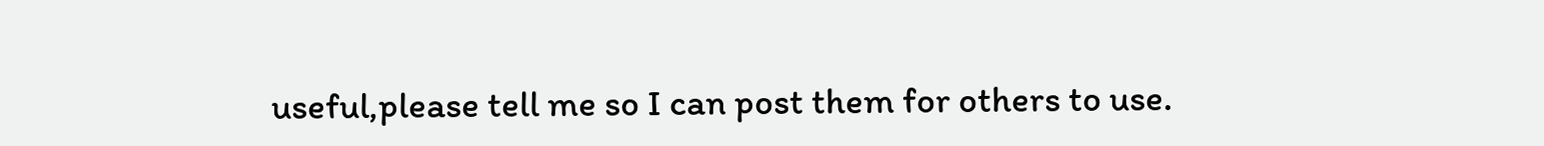useful,please tell me so I can post them for others to use.